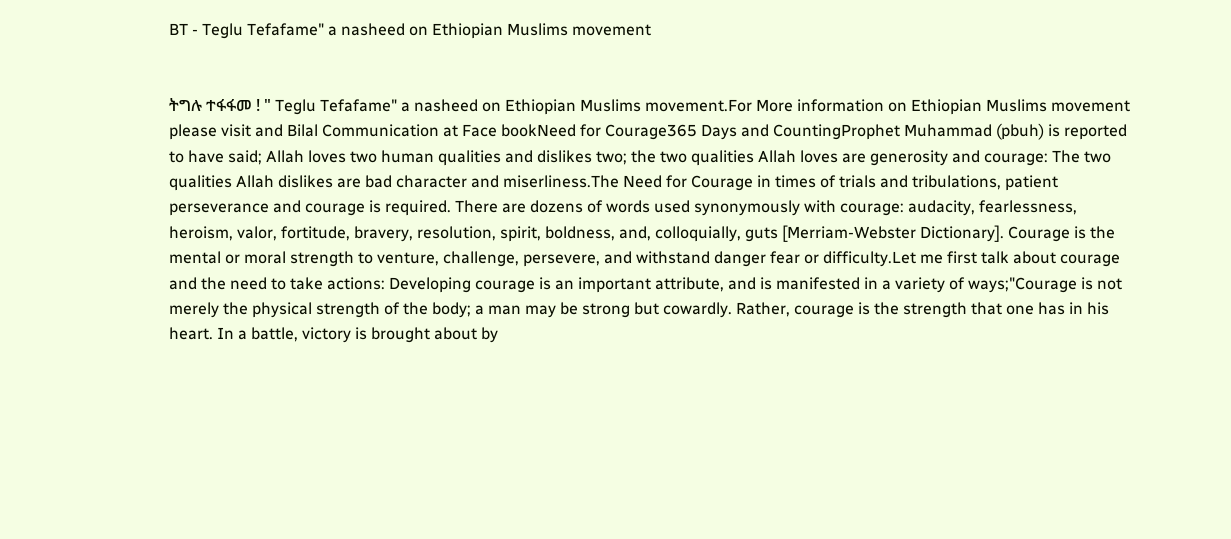BT - Teglu Tefafame" a nasheed on Ethiopian Muslims movement


ትግሉ ተፋፋመ ! " Teglu Tefafame" a nasheed on Ethiopian Muslims movement.For More information on Ethiopian Muslims movement please visit and Bilal Communication at Face bookNeed for Courage365 Days and CountingProphet Muhammad (pbuh) is reported to have said; Allah loves two human qualities and dislikes two; the two qualities Allah loves are generosity and courage: The two qualities Allah dislikes are bad character and miserliness.The Need for Courage in times of trials and tribulations, patient perseverance and courage is required. There are dozens of words used synonymously with courage: audacity, fearlessness, heroism, valor, fortitude, bravery, resolution, spirit, boldness, and, colloquially, guts [Merriam-Webster Dictionary]. Courage is the mental or moral strength to venture, challenge, persevere, and withstand danger fear or difficulty.Let me first talk about courage and the need to take actions: Developing courage is an important attribute, and is manifested in a variety of ways;"Courage is not merely the physical strength of the body; a man may be strong but cowardly. Rather, courage is the strength that one has in his heart. In a battle, victory is brought about by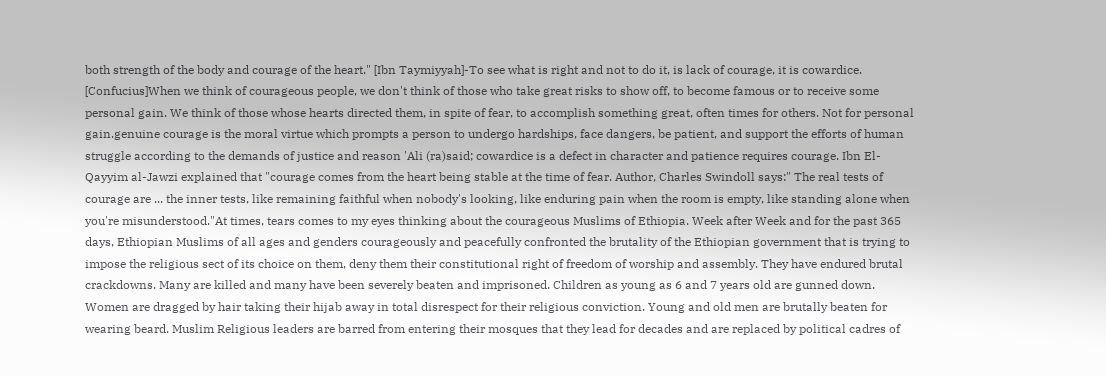both strength of the body and courage of the heart." [Ibn Taymiyyah]-To see what is right and not to do it, is lack of courage, it is cowardice. [Confucius]When we think of courageous people, we don't think of those who take great risks to show off, to become famous or to receive some personal gain. We think of those whose hearts directed them, in spite of fear, to accomplish something great, often times for others. Not for personal gain.genuine courage is the moral virtue which prompts a person to undergo hardships, face dangers, be patient, and support the efforts of human struggle according to the demands of justice and reason 'Ali (ra)said; cowardice is a defect in character and patience requires courage. Ibn El-Qayyim al-Jawzi explained that "courage comes from the heart being stable at the time of fear. Author, Charles Swindoll says:" The real tests of courage are ... the inner tests, like remaining faithful when nobody's looking, like enduring pain when the room is empty, like standing alone when you're misunderstood."At times, tears comes to my eyes thinking about the courageous Muslims of Ethiopia. Week after Week and for the past 365 days, Ethiopian Muslims of all ages and genders courageously and peacefully confronted the brutality of the Ethiopian government that is trying to impose the religious sect of its choice on them, deny them their constitutional right of freedom of worship and assembly. They have endured brutal crackdowns. Many are killed and many have been severely beaten and imprisoned. Children as young as 6 and 7 years old are gunned down. Women are dragged by hair taking their hijab away in total disrespect for their religious conviction. Young and old men are brutally beaten for wearing beard. Muslim Religious leaders are barred from entering their mosques that they lead for decades and are replaced by political cadres of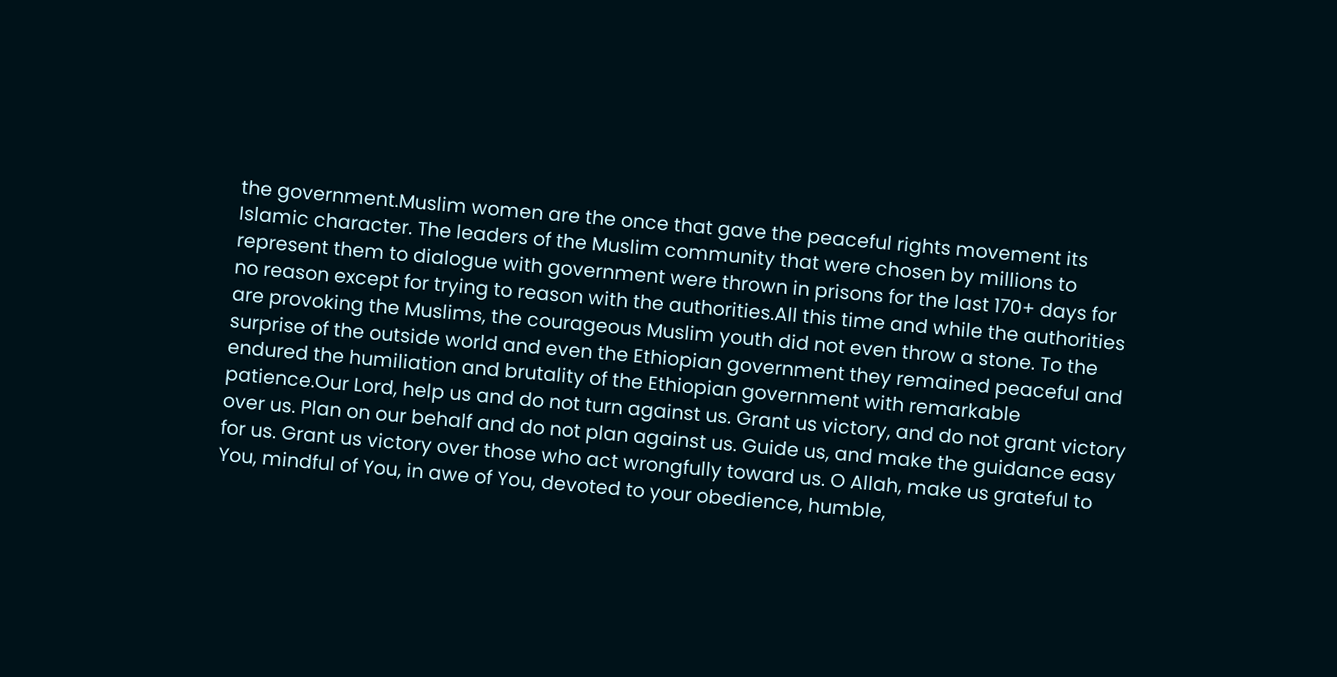the government.Muslim women are the once that gave the peaceful rights movement its Islamic character. The leaders of the Muslim community that were chosen by millions to represent them to dialogue with government were thrown in prisons for the last 170+ days for no reason except for trying to reason with the authorities.All this time and while the authorities are provoking the Muslims, the courageous Muslim youth did not even throw a stone. To the surprise of the outside world and even the Ethiopian government they remained peaceful and endured the humiliation and brutality of the Ethiopian government with remarkable patience.Our Lord, help us and do not turn against us. Grant us victory, and do not grant victory over us. Plan on our behalf and do not plan against us. Guide us, and make the guidance easy for us. Grant us victory over those who act wrongfully toward us. O Allah, make us grateful to You, mindful of You, in awe of You, devoted to your obedience, humble,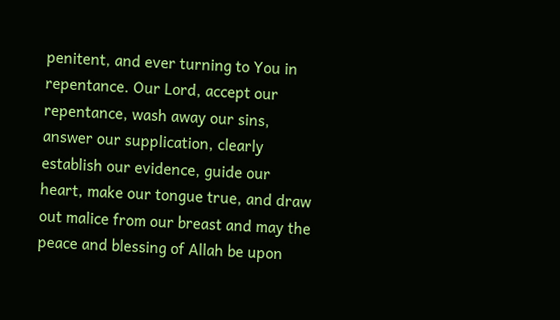penitent, and ever turning to You in repentance. Our Lord, accept our repentance, wash away our sins, answer our supplication, clearly establish our evidence, guide our heart, make our tongue true, and draw out malice from our breast and may the peace and blessing of Allah be upon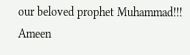our beloved prophet Muhammad!!! Ameen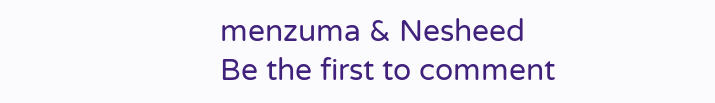menzuma & Nesheed
Be the first to comment